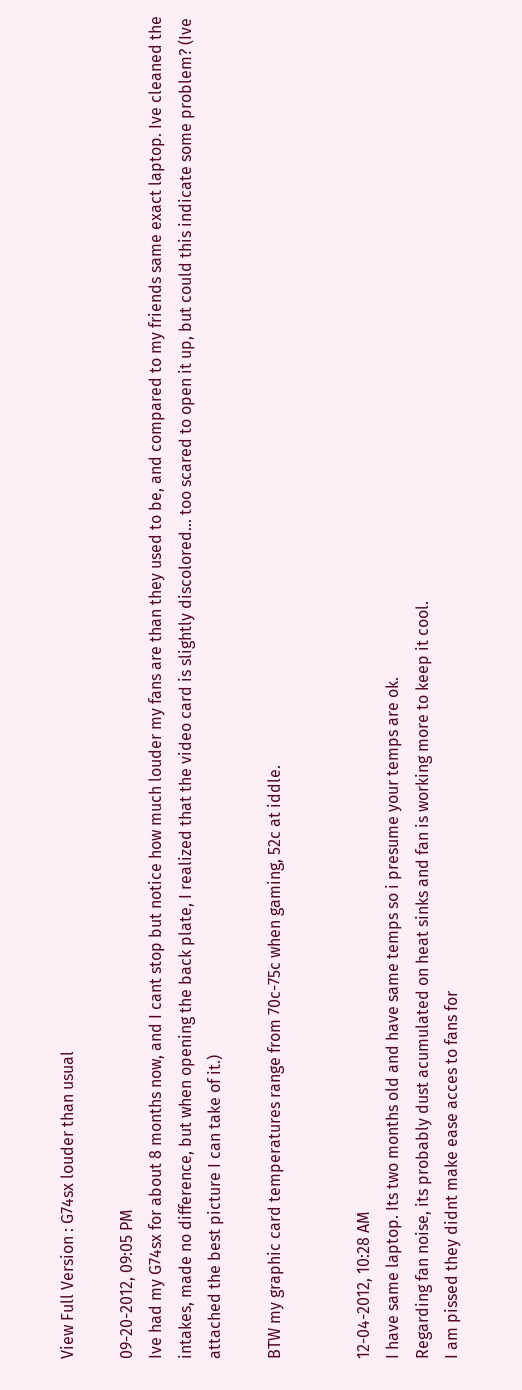View Full Version : G74sx louder than usual

09-20-2012, 09:05 PM
Ive had my G74sx for about 8 months now, and I cant stop but notice how much louder my fans are than they used to be, and compared to my friends same exact laptop. Ive cleaned the intakes, made no difference, but when opening the back plate, I realized that the video card is slightly discolored... too scared to open it up, but could this indicate some problem? (Ive attached the best picture I can take of it.)

BTW my graphic card temperatures range from 70c-75c when gaming, 52c at iddle.


12-04-2012, 10:28 AM
I have same laptop. Its two months old and have same temps so i presume your temps are ok.
Regarding fan noise, its probably dust acumulated on heat sinks and fan is working more to keep it cool.
I am pissed they didnt make ease acces to fans for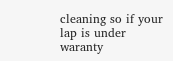cleaning so if your lap is under waranty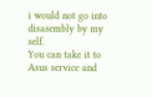i would not go into disasembly by my self.
You can take it to Asus service and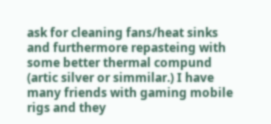ask for cleaning fans/heat sinks and furthermore repasteing with some better thermal compund (artic silver or simmilar.) I have many friends with gaming mobile rigs and they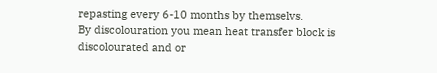repasting every 6-10 months by themselvs.
By discolouration you mean heat transfer block is discolourated and or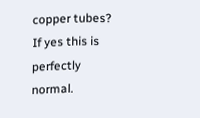copper tubes? If yes this is perfectly normal.